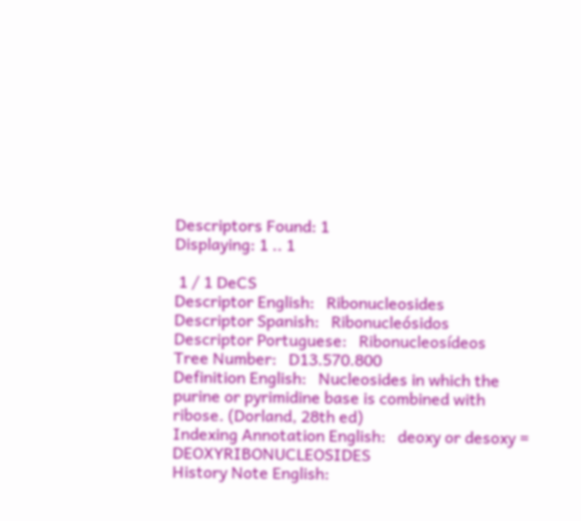Descriptors Found: 1
Displaying: 1 .. 1

 1 / 1 DeCS
Descriptor English:   Ribonucleosides
Descriptor Spanish:   Ribonucleósidos
Descriptor Portuguese:   Ribonucleosídeos
Tree Number:   D13.570.800
Definition English:   Nucleosides in which the purine or pyrimidine base is combined with ribose. (Dorland, 28th ed)
Indexing Annotation English:   deoxy or desoxy = DEOXYRIBONUCLEOSIDES
History Note English: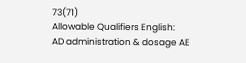73(71)
Allowable Qualifiers English:
AD administration & dosage AE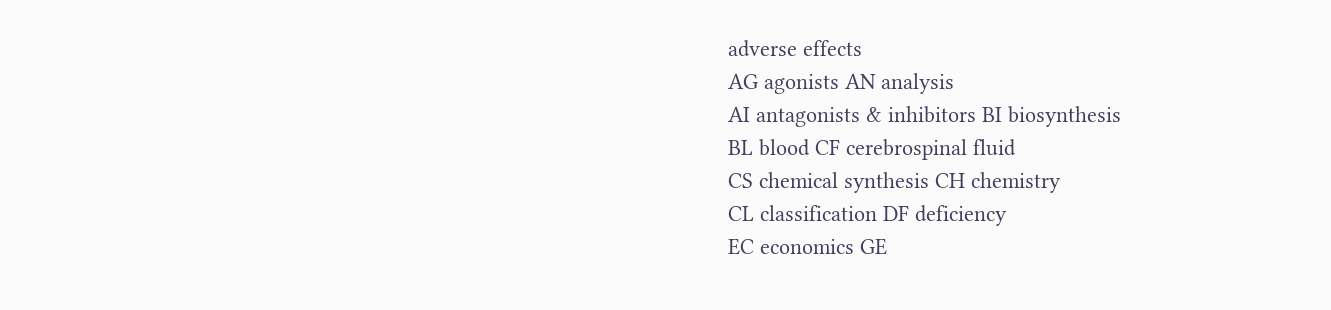adverse effects
AG agonists AN analysis
AI antagonists & inhibitors BI biosynthesis
BL blood CF cerebrospinal fluid
CS chemical synthesis CH chemistry
CL classification DF deficiency
EC economics GE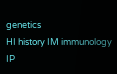genetics
HI history IM immunology
IP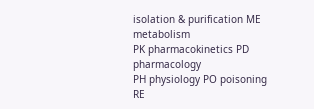isolation & purification ME metabolism
PK pharmacokinetics PD pharmacology
PH physiology PO poisoning
RE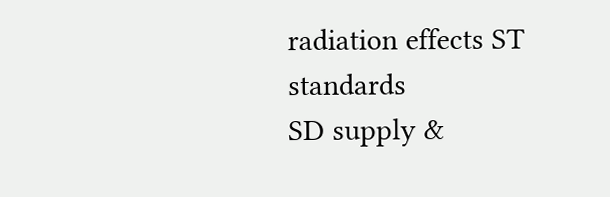radiation effects ST standards
SD supply &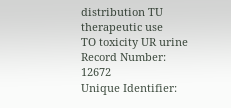distribution TU therapeutic use
TO toxicity UR urine
Record Number:   12672
Unique Identifier: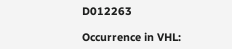D012263

Occurrence in VHL: